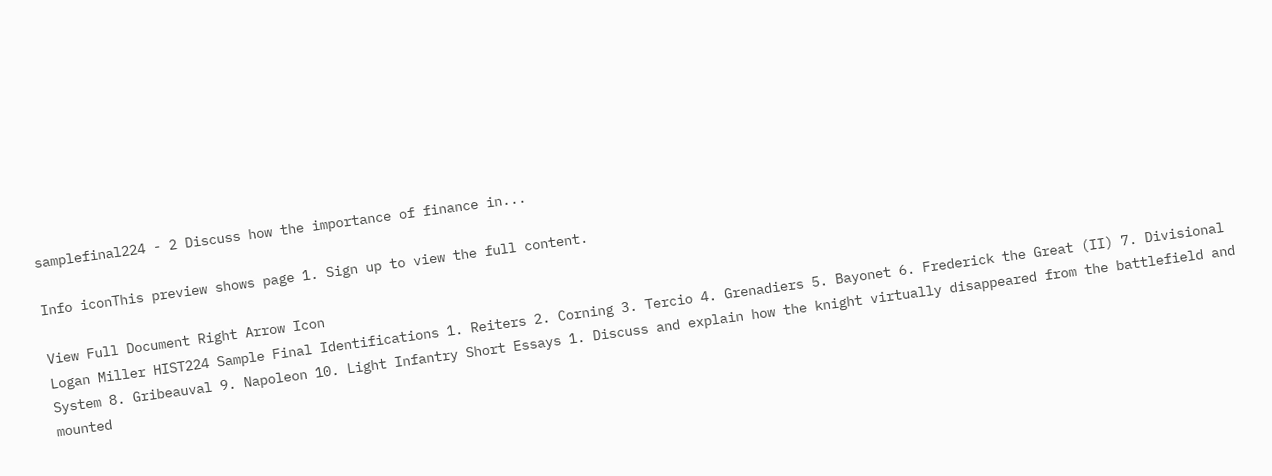samplefinal224 - 2 Discuss how the importance of finance in...

Info iconThis preview shows page 1. Sign up to view the full content.

View Full Document Right Arrow Icon
Logan Miller HIST224 Sample Final Identifications 1. Reiters 2. Corning 3. Tercio 4. Grenadiers 5. Bayonet 6. Frederick the Great (II) 7. Divisional System 8. Gribeauval 9. Napoleon 10. Light Infantry Short Essays 1. Discuss and explain how the knight virtually disappeared from the battlefield and mounted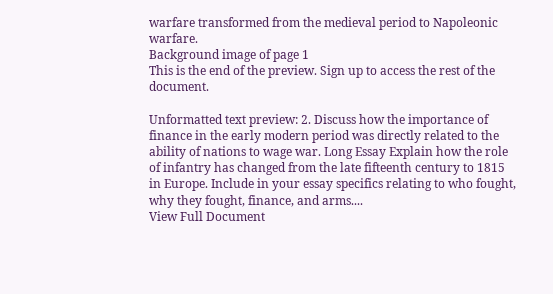warfare transformed from the medieval period to Napoleonic warfare.
Background image of page 1
This is the end of the preview. Sign up to access the rest of the document.

Unformatted text preview: 2. Discuss how the importance of finance in the early modern period was directly related to the ability of nations to wage war. Long Essay Explain how the role of infantry has changed from the late fifteenth century to 1815 in Europe. Include in your essay specifics relating to who fought, why they fought, finance, and arms....
View Full Document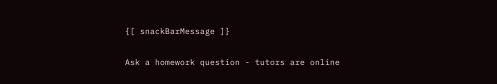{[ snackBarMessage ]}

Ask a homework question - tutors are online